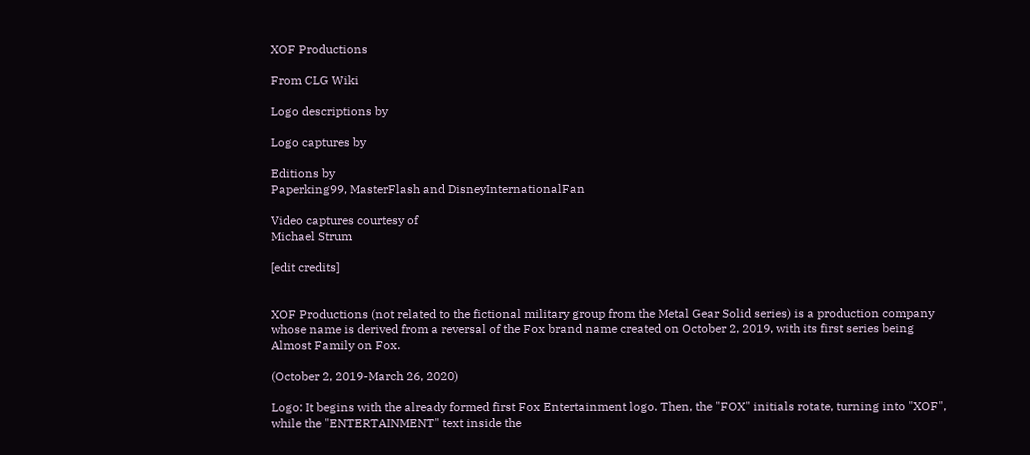XOF Productions

From CLG Wiki

Logo descriptions by

Logo captures by

Editions by
Paperking99, MasterFlash and DisneyInternationalFan

Video captures courtesy of
Michael Strum

[edit credits]


XOF Productions (not related to the fictional military group from the Metal Gear Solid series) is a production company whose name is derived from a reversal of the Fox brand name created on October 2, 2019, with its first series being Almost Family on Fox.

(October 2, 2019-March 26, 2020)

Logo: It begins with the already formed first Fox Entertainment logo. Then, the "FOX" initials rotate, turning into "XOF", while the "ENTERTAINMENT" text inside the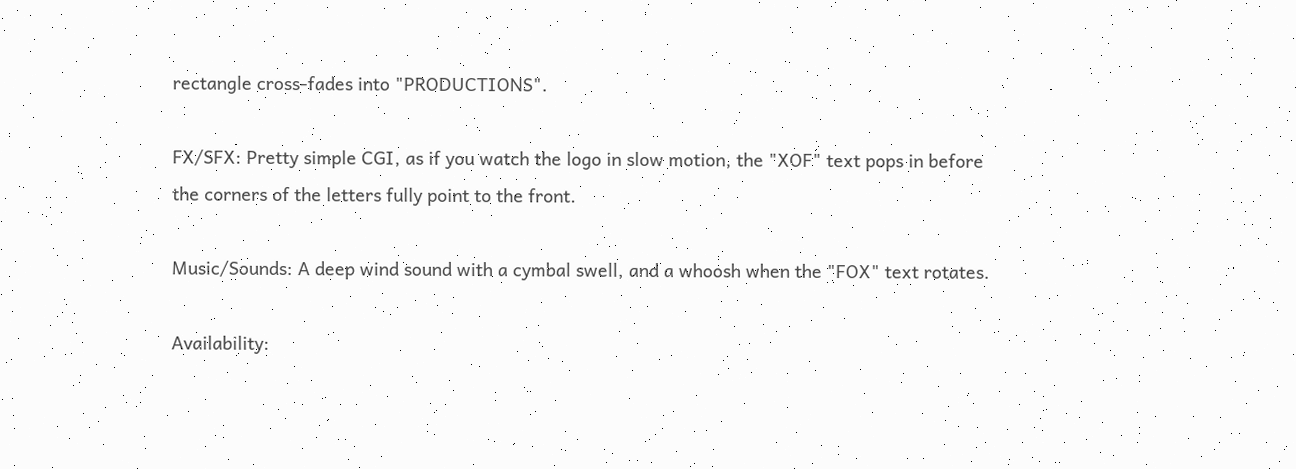rectangle cross-fades into "PRODUCTIONS".

FX/SFX: Pretty simple CGI, as if you watch the logo in slow motion, the "XOF" text pops in before the corners of the letters fully point to the front.

Music/Sounds: A deep wind sound with a cymbal swell, and a whoosh when the "FOX" text rotates.

Availability: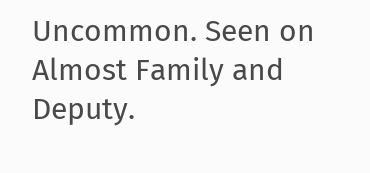Uncommon. Seen on Almost Family and Deputy.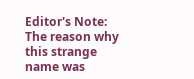Editor's Note: The reason why this strange name was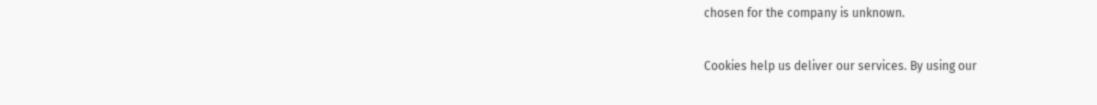chosen for the company is unknown.

Cookies help us deliver our services. By using our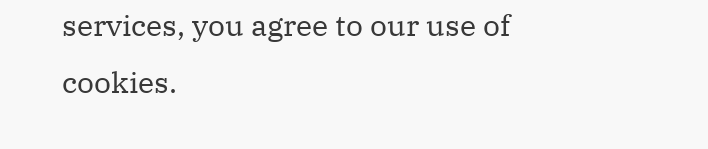services, you agree to our use of cookies.